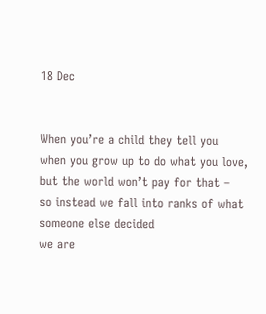18 Dec


When you’re a child they tell you
when you grow up to do what you love,
but the world won’t pay for that –
so instead we fall into ranks of what someone else decided
we are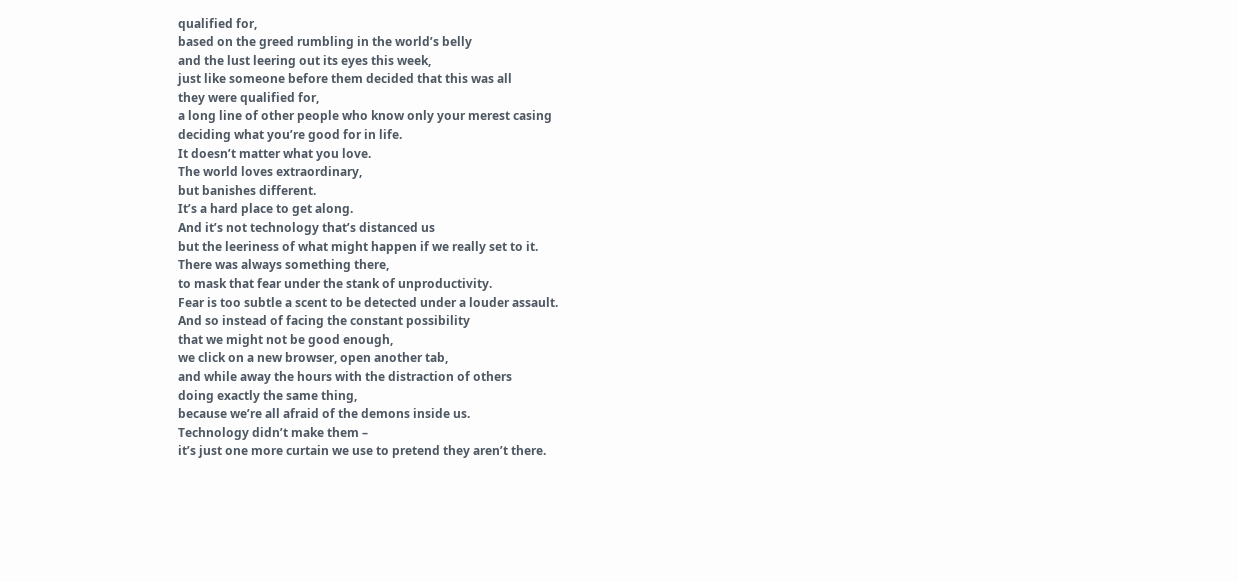qualified for,
based on the greed rumbling in the world’s belly
and the lust leering out its eyes this week,
just like someone before them decided that this was all
they were qualified for,
a long line of other people who know only your merest casing
deciding what you’re good for in life.
It doesn’t matter what you love.
The world loves extraordinary,
but banishes different.
It’s a hard place to get along.
And it’s not technology that’s distanced us
but the leeriness of what might happen if we really set to it.
There was always something there,
to mask that fear under the stank of unproductivity.
Fear is too subtle a scent to be detected under a louder assault.
And so instead of facing the constant possibility
that we might not be good enough,
we click on a new browser, open another tab,
and while away the hours with the distraction of others
doing exactly the same thing,
because we’re all afraid of the demons inside us.
Technology didn’t make them –
it’s just one more curtain we use to pretend they aren’t there.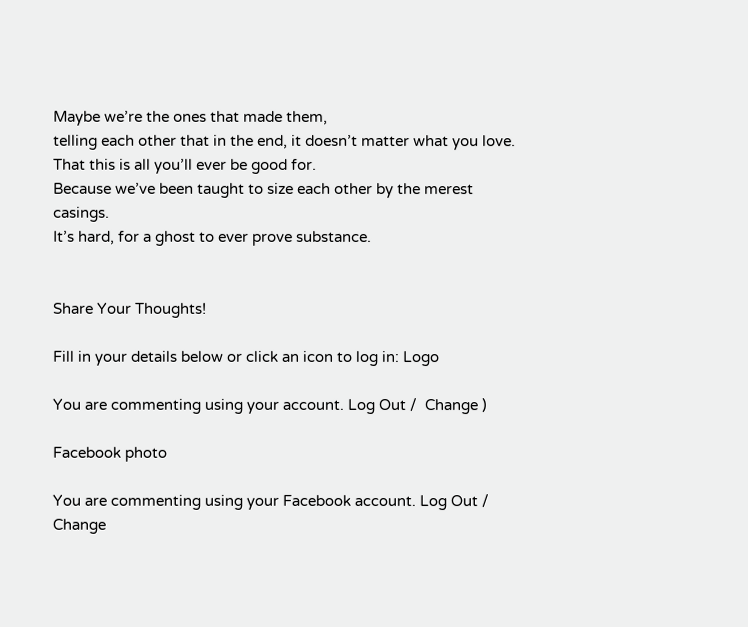Maybe we’re the ones that made them,
telling each other that in the end, it doesn’t matter what you love.
That this is all you’ll ever be good for.
Because we’ve been taught to size each other by the merest casings.
It’s hard, for a ghost to ever prove substance.


Share Your Thoughts!

Fill in your details below or click an icon to log in: Logo

You are commenting using your account. Log Out /  Change )

Facebook photo

You are commenting using your Facebook account. Log Out /  Change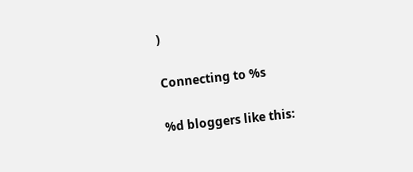)

Connecting to %s

%d bloggers like this: